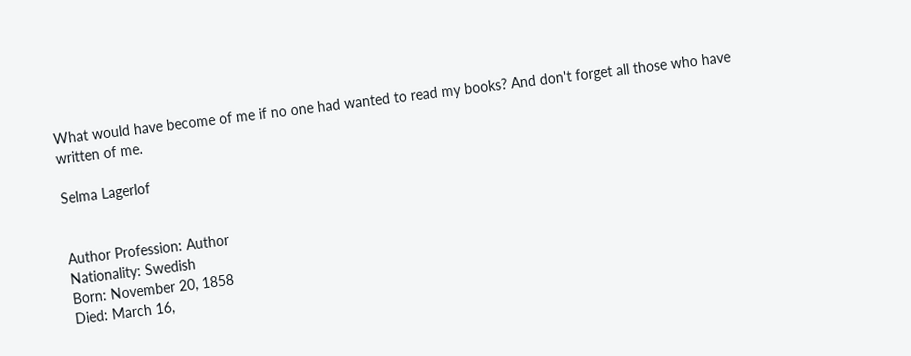What would have become of me if no one had wanted to read my books? And don't forget all those who have written of me.

Selma Lagerlof


Author Profession: Author
Nationality: Swedish
Born: November 20, 1858
Died: March 16,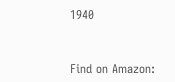1940


Find on Amazon: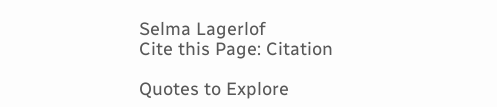Selma Lagerlof
Cite this Page: Citation

Quotes to Explore